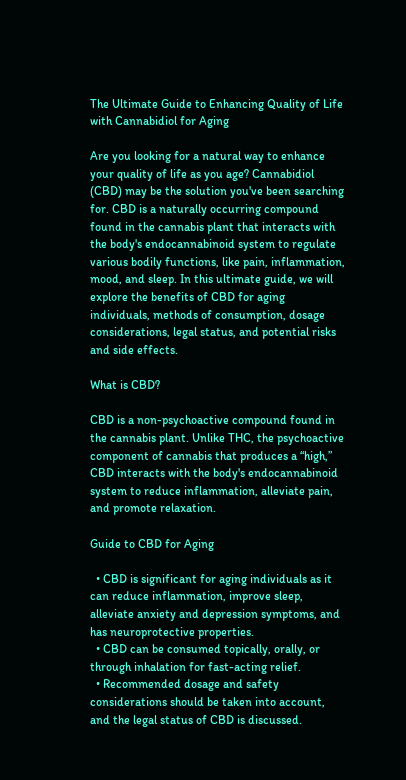The Ultimate Guide to Enhancing Quality of Life with Cannabidiol for Aging

Are you looking for a natural way to enhance your quality of life as you age? Cannabidiol (CBD) may be the solution you've been searching for. CBD is a naturally occurring compound found in the cannabis plant that interacts with the body's endocannabinoid system to regulate various bodily functions, like pain, inflammation, mood, and sleep. In this ultimate guide, we will explore the benefits of CBD for aging individuals, methods of consumption, dosage considerations, legal status, and potential risks and side effects.

What is CBD?

CBD is a non-psychoactive compound found in the cannabis plant. Unlike THC, the psychoactive component of cannabis that produces a “high,” CBD interacts with the body's endocannabinoid system to reduce inflammation, alleviate pain, and promote relaxation.

Guide to CBD for Aging

  • CBD is significant for aging individuals as it can reduce inflammation, improve sleep, alleviate anxiety and depression symptoms, and has neuroprotective properties.
  • CBD can be consumed topically, orally, or through inhalation for fast-acting relief.
  • Recommended dosage and safety considerations should be taken into account, and the legal status of CBD is discussed.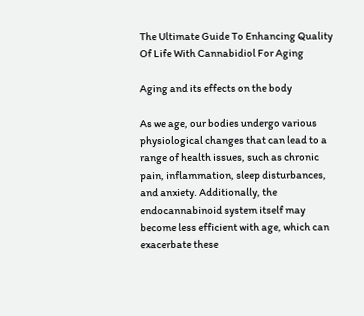The Ultimate Guide To Enhancing Quality Of Life With Cannabidiol For Aging

Aging and its effects on the body

As we age, our bodies undergo various physiological changes that can lead to a range of health issues, such as chronic pain, inflammation, sleep disturbances, and anxiety. Additionally, the endocannabinoid system itself may become less efficient with age, which can exacerbate these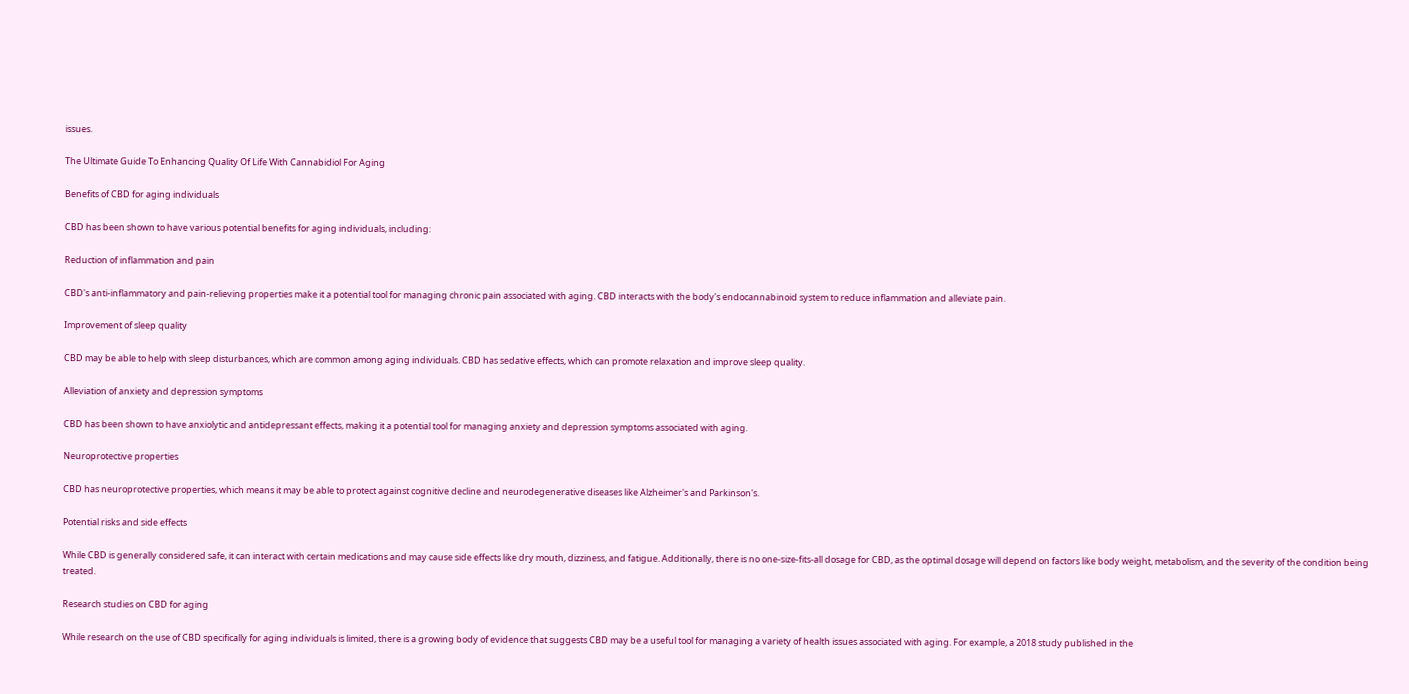issues.

The Ultimate Guide To Enhancing Quality Of Life With Cannabidiol For Aging

Benefits of CBD for aging individuals

CBD has been shown to have various potential benefits for aging individuals, including:

Reduction of inflammation and pain

CBD's anti-inflammatory and pain-relieving properties make it a potential tool for managing chronic pain associated with aging. CBD interacts with the body's endocannabinoid system to reduce inflammation and alleviate pain.

Improvement of sleep quality

CBD may be able to help with sleep disturbances, which are common among aging individuals. CBD has sedative effects, which can promote relaxation and improve sleep quality.

Alleviation of anxiety and depression symptoms

CBD has been shown to have anxiolytic and antidepressant effects, making it a potential tool for managing anxiety and depression symptoms associated with aging.

Neuroprotective properties

CBD has neuroprotective properties, which means it may be able to protect against cognitive decline and neurodegenerative diseases like Alzheimer's and Parkinson's.

Potential risks and side effects

While CBD is generally considered safe, it can interact with certain medications and may cause side effects like dry mouth, dizziness, and fatigue. Additionally, there is no one-size-fits-all dosage for CBD, as the optimal dosage will depend on factors like body weight, metabolism, and the severity of the condition being treated.

Research studies on CBD for aging

While research on the use of CBD specifically for aging individuals is limited, there is a growing body of evidence that suggests CBD may be a useful tool for managing a variety of health issues associated with aging. For example, a 2018 study published in the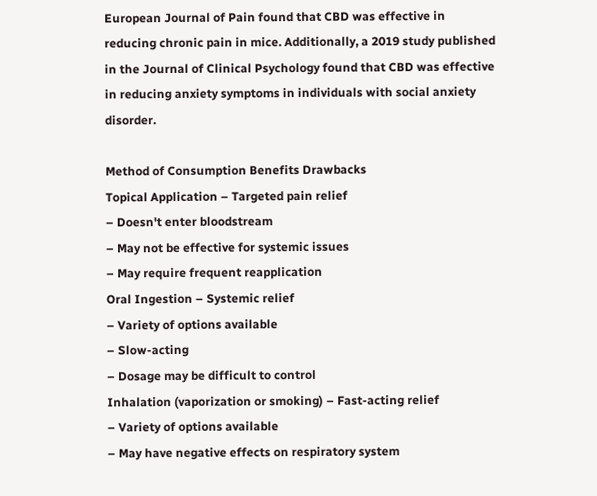European Journal of Pain found that CBD was effective in reducing chronic pain in mice. Additionally, a 2019 study published in the Journal of Clinical Psychology found that CBD was effective in reducing anxiety symptoms in individuals with social anxiety disorder.

Method of Consumption Benefits Drawbacks
Topical Application – Targeted pain relief
– Doesn't enter bloodstream
– May not be effective for systemic issues
– May require frequent reapplication
Oral Ingestion – Systemic relief
– Variety of options available
– Slow-acting
– Dosage may be difficult to control
Inhalation (vaporization or smoking) – Fast-acting relief
– Variety of options available
– May have negative effects on respiratory system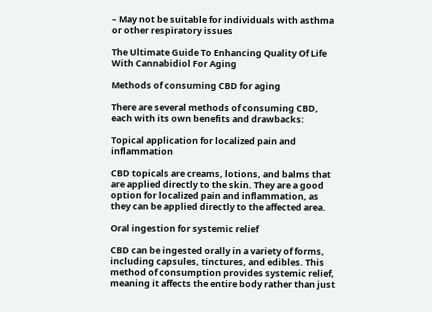– May not be suitable for individuals with asthma or other respiratory issues

The Ultimate Guide To Enhancing Quality Of Life With Cannabidiol For Aging

Methods of consuming CBD for aging

There are several methods of consuming CBD, each with its own benefits and drawbacks:

Topical application for localized pain and inflammation

CBD topicals are creams, lotions, and balms that are applied directly to the skin. They are a good option for localized pain and inflammation, as they can be applied directly to the affected area.

Oral ingestion for systemic relief

CBD can be ingested orally in a variety of forms, including capsules, tinctures, and edibles. This method of consumption provides systemic relief, meaning it affects the entire body rather than just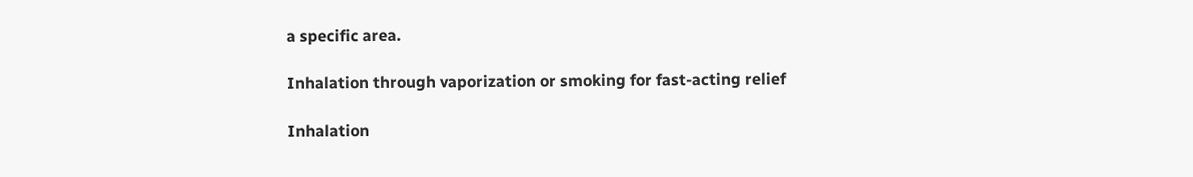a specific area.

Inhalation through vaporization or smoking for fast-acting relief

Inhalation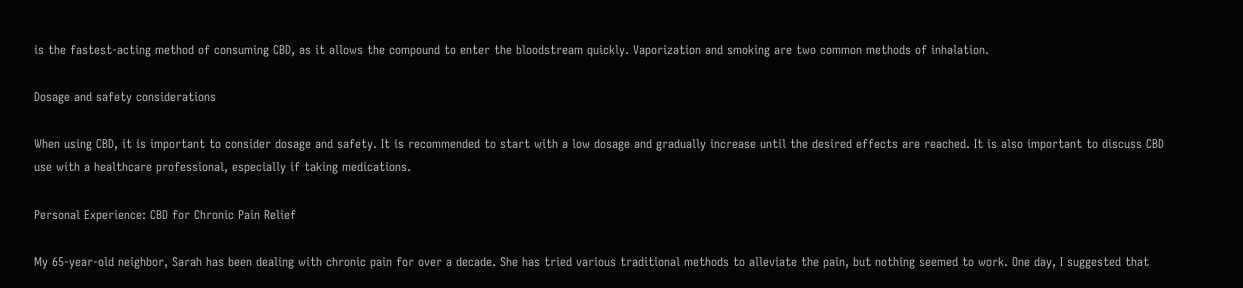is the fastest-acting method of consuming CBD, as it allows the compound to enter the bloodstream quickly. Vaporization and smoking are two common methods of inhalation.

Dosage and safety considerations

When using CBD, it is important to consider dosage and safety. It is recommended to start with a low dosage and gradually increase until the desired effects are reached. It is also important to discuss CBD use with a healthcare professional, especially if taking medications.

Personal Experience: CBD for Chronic Pain Relief

My 65-year-old neighbor, Sarah has been dealing with chronic pain for over a decade. She has tried various traditional methods to alleviate the pain, but nothing seemed to work. One day, I suggested that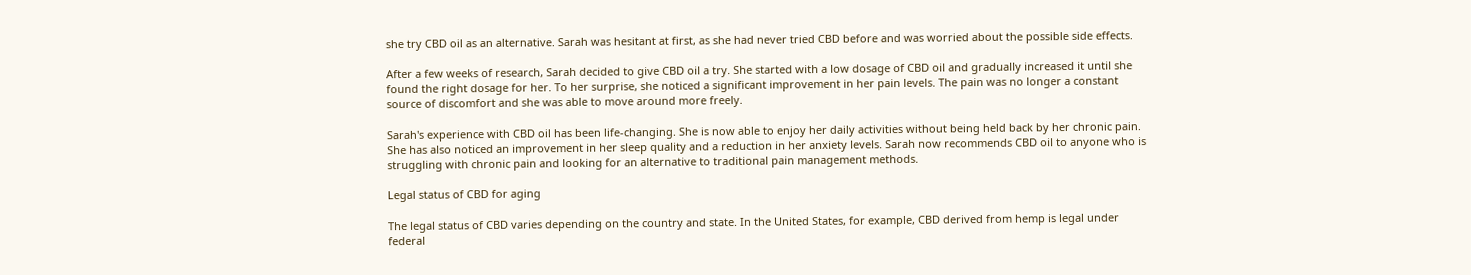she try CBD oil as an alternative. Sarah was hesitant at first, as she had never tried CBD before and was worried about the possible side effects.

After a few weeks of research, Sarah decided to give CBD oil a try. She started with a low dosage of CBD oil and gradually increased it until she found the right dosage for her. To her surprise, she noticed a significant improvement in her pain levels. The pain was no longer a constant source of discomfort and she was able to move around more freely.

Sarah's experience with CBD oil has been life-changing. She is now able to enjoy her daily activities without being held back by her chronic pain. She has also noticed an improvement in her sleep quality and a reduction in her anxiety levels. Sarah now recommends CBD oil to anyone who is struggling with chronic pain and looking for an alternative to traditional pain management methods.

Legal status of CBD for aging

The legal status of CBD varies depending on the country and state. In the United States, for example, CBD derived from hemp is legal under federal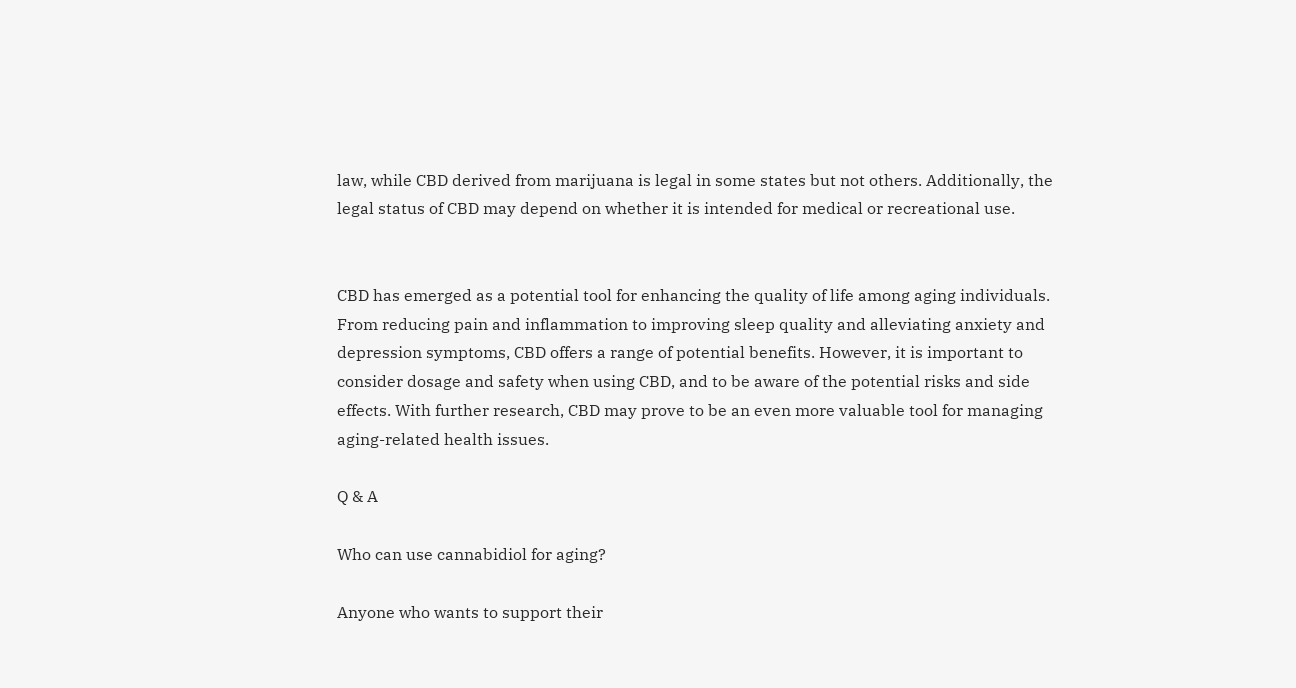law, while CBD derived from marijuana is legal in some states but not others. Additionally, the legal status of CBD may depend on whether it is intended for medical or recreational use.


CBD has emerged as a potential tool for enhancing the quality of life among aging individuals. From reducing pain and inflammation to improving sleep quality and alleviating anxiety and depression symptoms, CBD offers a range of potential benefits. However, it is important to consider dosage and safety when using CBD, and to be aware of the potential risks and side effects. With further research, CBD may prove to be an even more valuable tool for managing aging-related health issues.

Q & A

Who can use cannabidiol for aging?

Anyone who wants to support their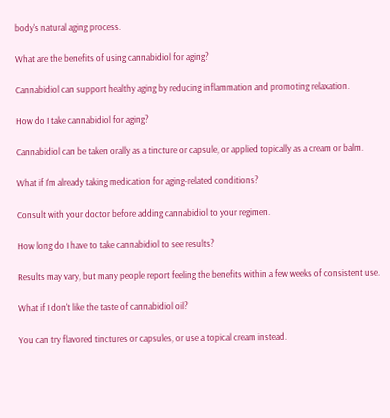body's natural aging process.

What are the benefits of using cannabidiol for aging?

Cannabidiol can support healthy aging by reducing inflammation and promoting relaxation.

How do I take cannabidiol for aging?

Cannabidiol can be taken orally as a tincture or capsule, or applied topically as a cream or balm.

What if I'm already taking medication for aging-related conditions?

Consult with your doctor before adding cannabidiol to your regimen.

How long do I have to take cannabidiol to see results?

Results may vary, but many people report feeling the benefits within a few weeks of consistent use.

What if I don't like the taste of cannabidiol oil?

You can try flavored tinctures or capsules, or use a topical cream instead.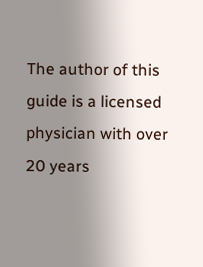The author of this guide is a licensed physician with over 20 years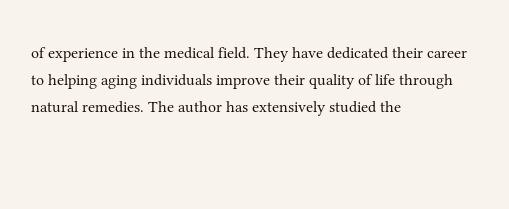of experience in the medical field. They have dedicated their career to helping aging individuals improve their quality of life through natural remedies. The author has extensively studied the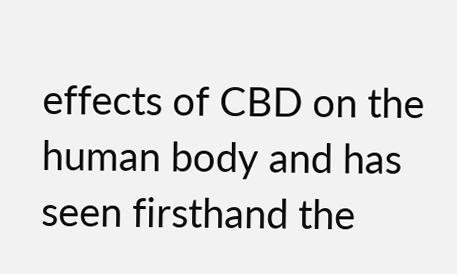effects of CBD on the human body and has seen firsthand the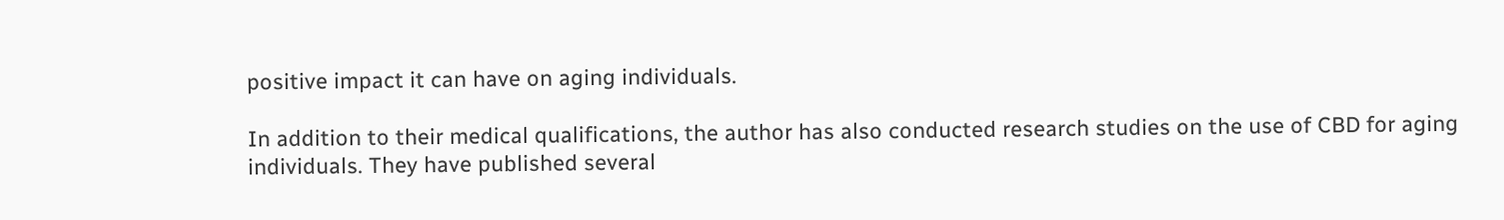positive impact it can have on aging individuals.

In addition to their medical qualifications, the author has also conducted research studies on the use of CBD for aging individuals. They have published several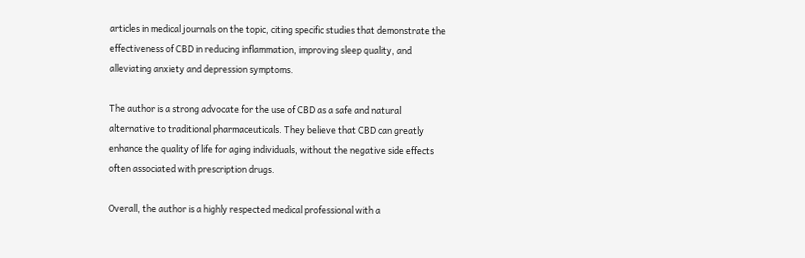articles in medical journals on the topic, citing specific studies that demonstrate the effectiveness of CBD in reducing inflammation, improving sleep quality, and alleviating anxiety and depression symptoms.

The author is a strong advocate for the use of CBD as a safe and natural alternative to traditional pharmaceuticals. They believe that CBD can greatly enhance the quality of life for aging individuals, without the negative side effects often associated with prescription drugs.

Overall, the author is a highly respected medical professional with a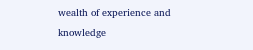wealth of experience and knowledge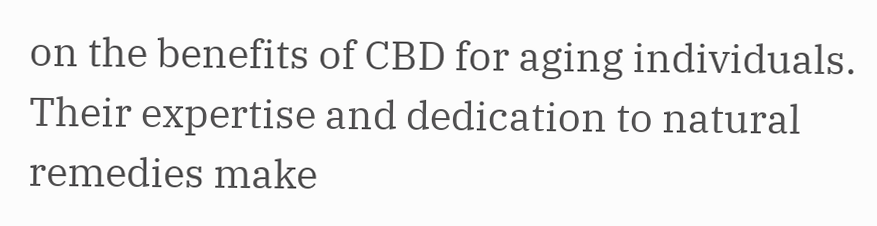on the benefits of CBD for aging individuals. Their expertise and dedication to natural remedies make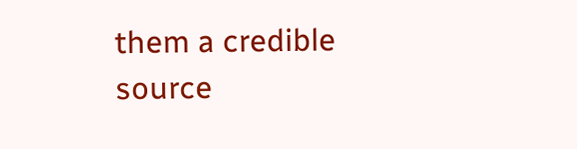them a credible source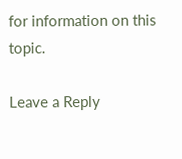for information on this topic.

Leave a Reply